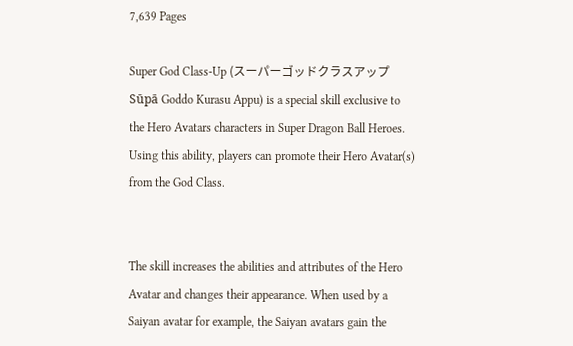7,639 Pages

Super God Class-Up (スーパーゴッドクラスアップ Sūpā Goddo Kurasu Appu) is a special skill exclusive to the Hero Avatars characters in Super Dragon Ball Heroes. Using this ability, players can promote their Hero Avatar(s) from the God Class.


The skill increases the abilities and attributes of the Hero Avatar and changes their appearance. When used by a Saiyan avatar for example, the Saiyan avatars gain the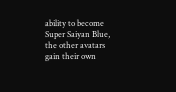ability to become Super Saiyan Blue, the other avatars gain their own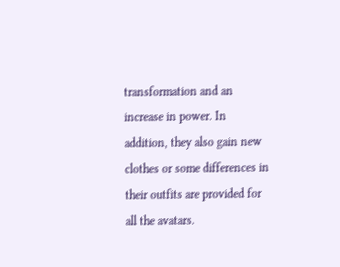transformation and an increase in power. In addition, they also gain new clothes or some differences in their outfits are provided for all the avatars.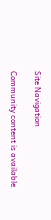Site Navigation

Community content is available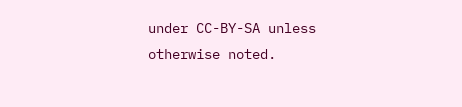under CC-BY-SA unless otherwise noted.